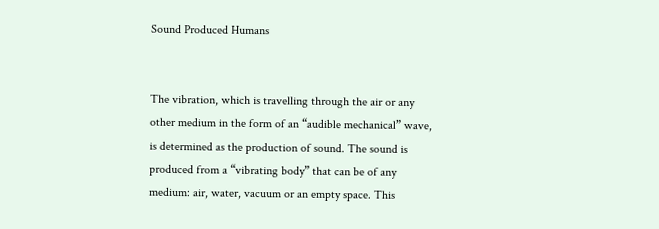Sound Produced Humans


The vibration, which is travelling through the air or any other medium in the form of an “audible mechanical” wave, is determined as the production of sound. The sound is produced from a “vibrating body” that can be of any medium: air, water, vacuum or an empty space. This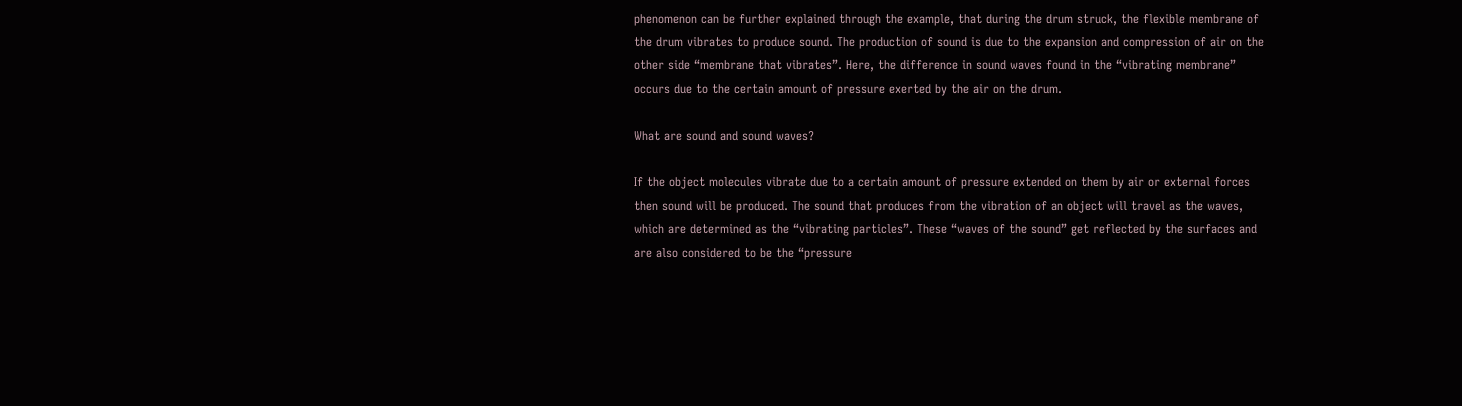phenomenon can be further explained through the example, that during the drum struck, the flexible membrane of the drum vibrates to produce sound. The production of sound is due to the expansion and compression of air on the other side “membrane that vibrates”. Here, the difference in sound waves found in the “vibrating membrane” occurs due to the certain amount of pressure exerted by the air on the drum.

What are sound and sound waves?

If the object molecules vibrate due to a certain amount of pressure extended on them by air or external forces then sound will be produced. The sound that produces from the vibration of an object will travel as the waves, which are determined as the “vibrating particles”. These “waves of the sound” get reflected by the surfaces and are also considered to be the “pressure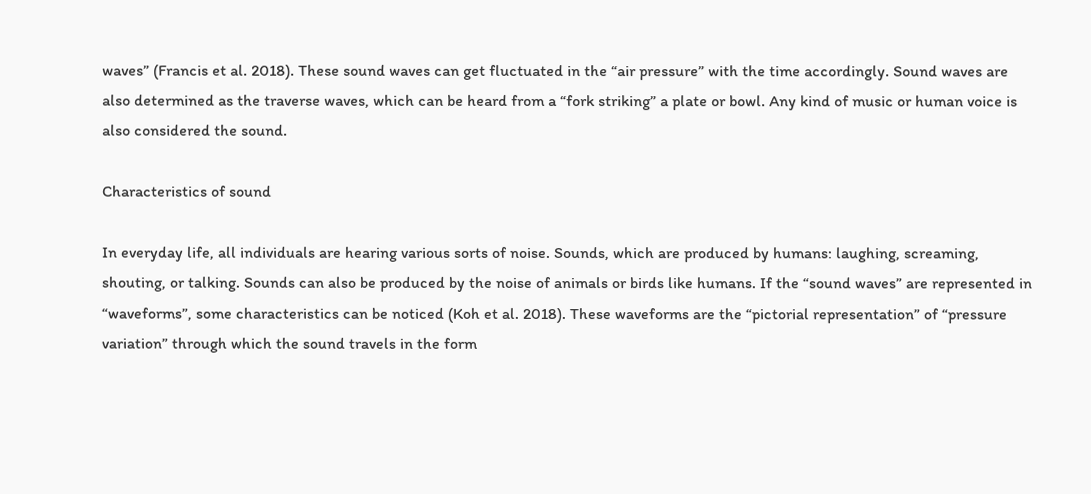waves” (Francis et al. 2018). These sound waves can get fluctuated in the “air pressure” with the time accordingly. Sound waves are also determined as the traverse waves, which can be heard from a “fork striking” a plate or bowl. Any kind of music or human voice is also considered the sound.

Characteristics of sound

In everyday life, all individuals are hearing various sorts of noise. Sounds, which are produced by humans: laughing, screaming, shouting, or talking. Sounds can also be produced by the noise of animals or birds like humans. If the “sound waves” are represented in “waveforms”, some characteristics can be noticed (Koh et al. 2018). These waveforms are the “pictorial representation” of “pressure variation” through which the sound travels in the form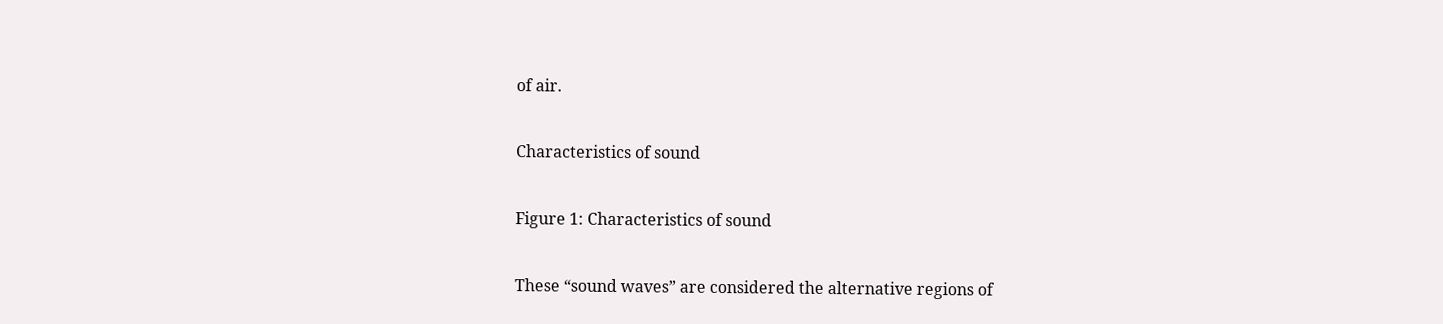of air.

Characteristics of sound

Figure 1: Characteristics of sound

These “sound waves” are considered the alternative regions of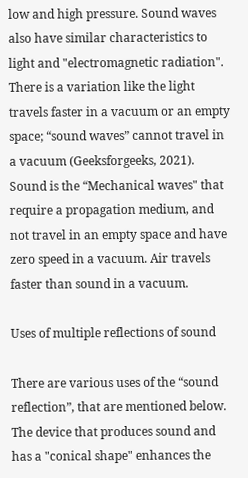low and high pressure. Sound waves also have similar characteristics to light and "electromagnetic radiation". There is a variation like the light travels faster in a vacuum or an empty space; “sound waves” cannot travel in a vacuum (Geeksforgeeks, 2021). Sound is the “Mechanical waves" that require a propagation medium, and not travel in an empty space and have zero speed in a vacuum. Air travels faster than sound in a vacuum.

Uses of multiple reflections of sound

There are various uses of the “sound reflection”, that are mentioned below. The device that produces sound and has a "conical shape" enhances the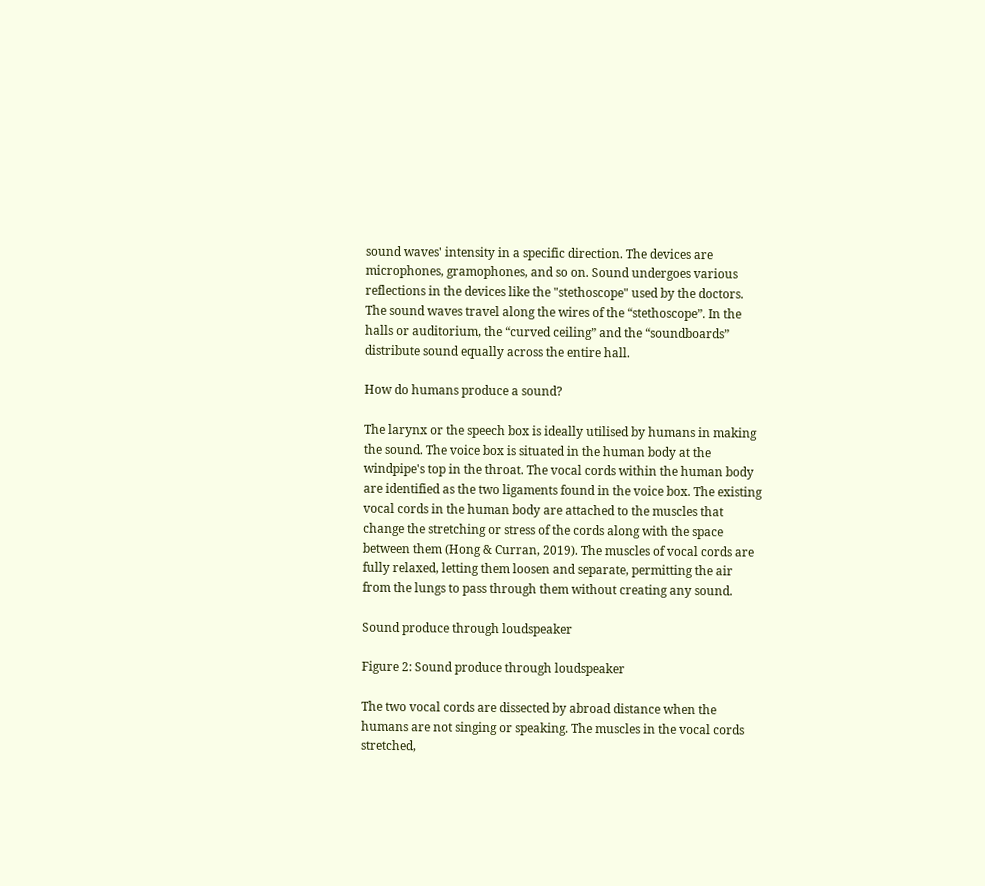sound waves' intensity in a specific direction. The devices are microphones, gramophones, and so on. Sound undergoes various reflections in the devices like the "stethoscope" used by the doctors. The sound waves travel along the wires of the “stethoscope”. In the halls or auditorium, the “curved ceiling” and the “soundboards” distribute sound equally across the entire hall.

How do humans produce a sound?

The larynx or the speech box is ideally utilised by humans in making the sound. The voice box is situated in the human body at the windpipe's top in the throat. The vocal cords within the human body are identified as the two ligaments found in the voice box. The existing vocal cords in the human body are attached to the muscles that change the stretching or stress of the cords along with the space between them (Hong & Curran, 2019). The muscles of vocal cords are fully relaxed, letting them loosen and separate, permitting the air from the lungs to pass through them without creating any sound.

Sound produce through loudspeaker

Figure 2: Sound produce through loudspeaker

The two vocal cords are dissected by abroad distance when the humans are not singing or speaking. The muscles in the vocal cords stretched,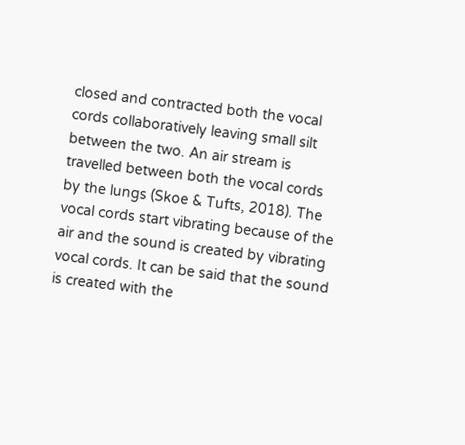closed and contracted both the vocal cords collaboratively leaving small silt between the two. An air stream is travelled between both the vocal cords by the lungs (Skoe & Tufts, 2018). The vocal cords start vibrating because of the air and the sound is created by vibrating vocal cords. It can be said that the sound is created with the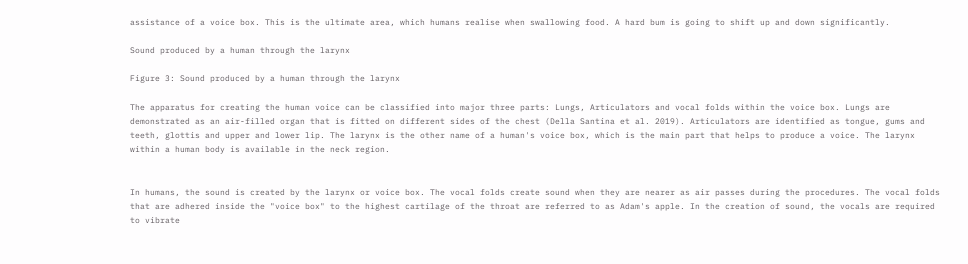assistance of a voice box. This is the ultimate area, which humans realise when swallowing food. A hard bum is going to shift up and down significantly.

Sound produced by a human through the larynx

Figure 3: Sound produced by a human through the larynx

The apparatus for creating the human voice can be classified into major three parts: Lungs, Articulators and vocal folds within the voice box. Lungs are demonstrated as an air-filled organ that is fitted on different sides of the chest (Della Santina et al. 2019). Articulators are identified as tongue, gums and teeth, glottis and upper and lower lip. The larynx is the other name of a human's voice box, which is the main part that helps to produce a voice. The larynx within a human body is available in the neck region.


In humans, the sound is created by the larynx or voice box. The vocal folds create sound when they are nearer as air passes during the procedures. The vocal folds that are adhered inside the "voice box" to the highest cartilage of the throat are referred to as Adam's apple. In the creation of sound, the vocals are required to vibrate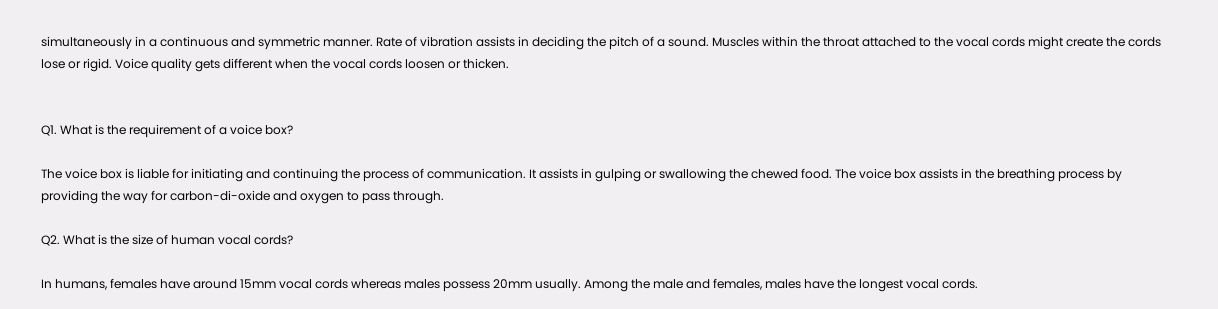simultaneously in a continuous and symmetric manner. Rate of vibration assists in deciding the pitch of a sound. Muscles within the throat attached to the vocal cords might create the cords lose or rigid. Voice quality gets different when the vocal cords loosen or thicken.


Q1. What is the requirement of a voice box?

The voice box is liable for initiating and continuing the process of communication. It assists in gulping or swallowing the chewed food. The voice box assists in the breathing process by providing the way for carbon-di-oxide and oxygen to pass through.

Q2. What is the size of human vocal cords?

In humans, females have around 15mm vocal cords whereas males possess 20mm usually. Among the male and females, males have the longest vocal cords.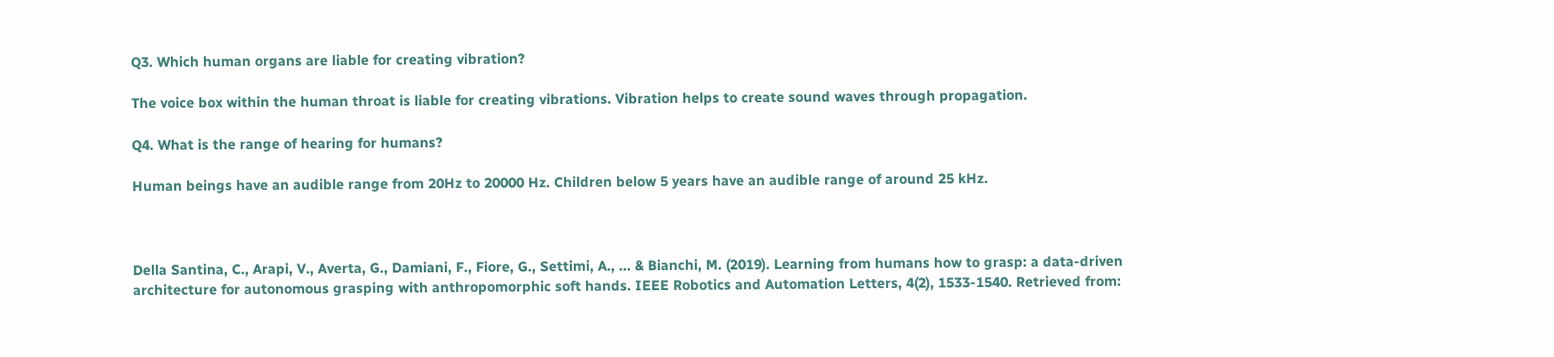Q3. Which human organs are liable for creating vibration?

The voice box within the human throat is liable for creating vibrations. Vibration helps to create sound waves through propagation.

Q4. What is the range of hearing for humans?

Human beings have an audible range from 20Hz to 20000 Hz. Children below 5 years have an audible range of around 25 kHz.



Della Santina, C., Arapi, V., Averta, G., Damiani, F., Fiore, G., Settimi, A., ... & Bianchi, M. (2019). Learning from humans how to grasp: a data-driven architecture for autonomous grasping with anthropomorphic soft hands. IEEE Robotics and Automation Letters, 4(2), 1533-1540. Retrieved from: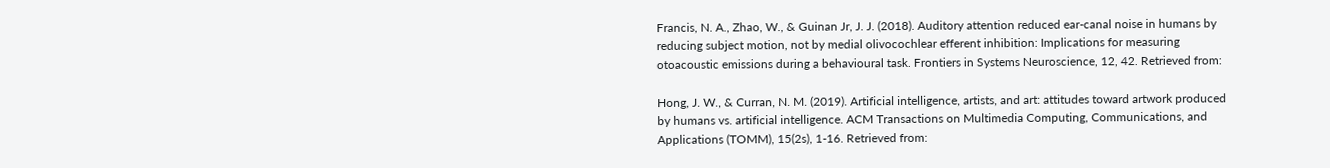Francis, N. A., Zhao, W., & Guinan Jr, J. J. (2018). Auditory attention reduced ear-canal noise in humans by reducing subject motion, not by medial olivocochlear efferent inhibition: Implications for measuring otoacoustic emissions during a behavioural task. Frontiers in Systems Neuroscience, 12, 42. Retrieved from:

Hong, J. W., & Curran, N. M. (2019). Artificial intelligence, artists, and art: attitudes toward artwork produced by humans vs. artificial intelligence. ACM Transactions on Multimedia Computing, Communications, and Applications (TOMM), 15(2s), 1-16. Retrieved from: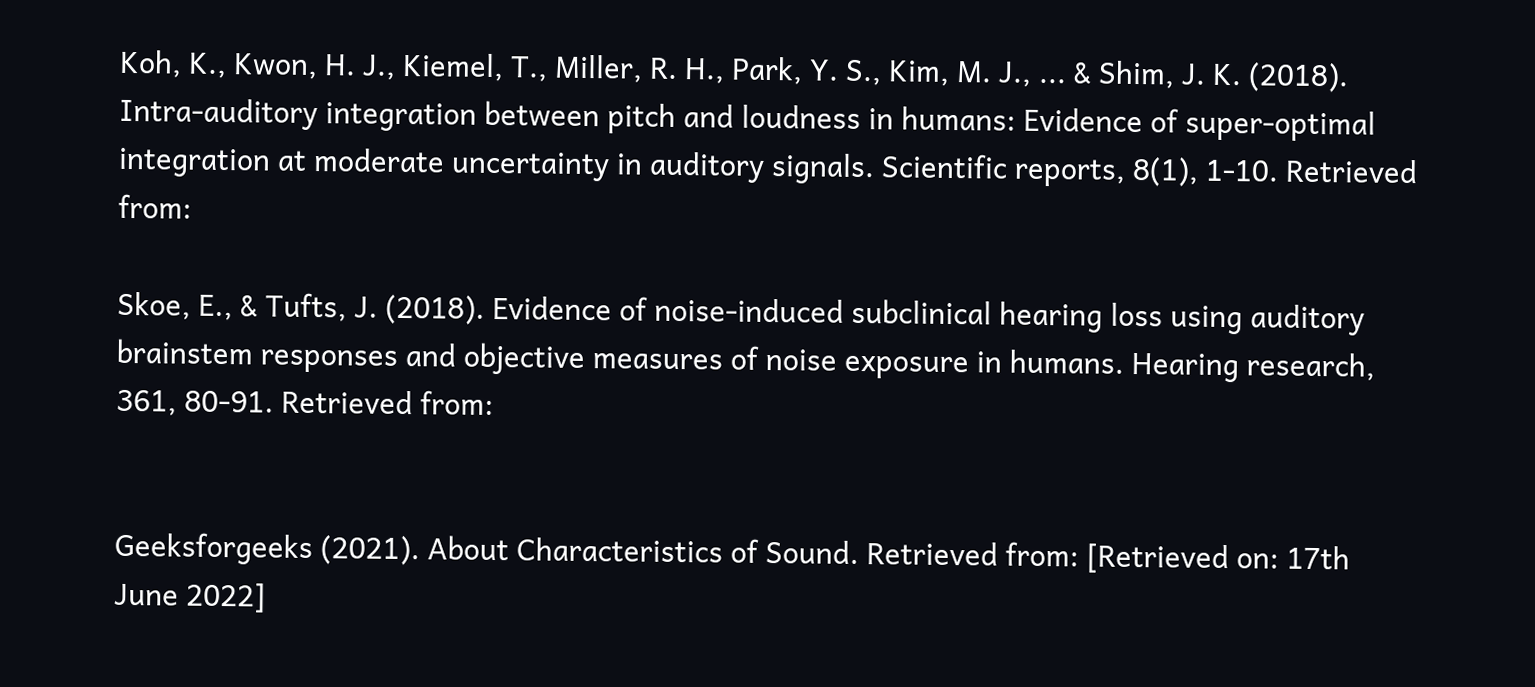Koh, K., Kwon, H. J., Kiemel, T., Miller, R. H., Park, Y. S., Kim, M. J., ... & Shim, J. K. (2018). Intra-auditory integration between pitch and loudness in humans: Evidence of super-optimal integration at moderate uncertainty in auditory signals. Scientific reports, 8(1), 1-10. Retrieved from:

Skoe, E., & Tufts, J. (2018). Evidence of noise-induced subclinical hearing loss using auditory brainstem responses and objective measures of noise exposure in humans. Hearing research, 361, 80-91. Retrieved from:


Geeksforgeeks (2021). About Characteristics of Sound. Retrieved from: [Retrieved on: 17th June 2022]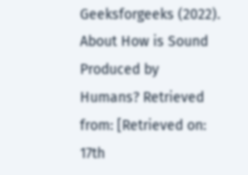Geeksforgeeks (2022). About How is Sound Produced by Humans? Retrieved from: [Retrieved on: 17th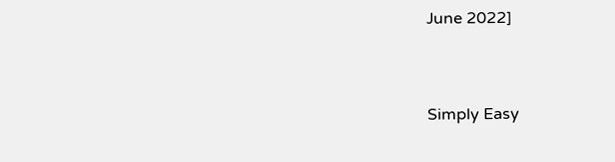June 2022]


Simply Easy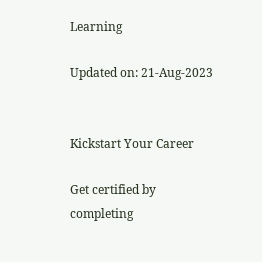Learning

Updated on: 21-Aug-2023


Kickstart Your Career

Get certified by completing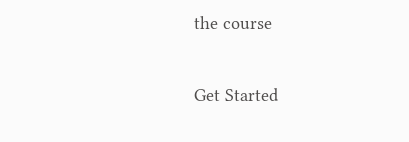the course

Get Started